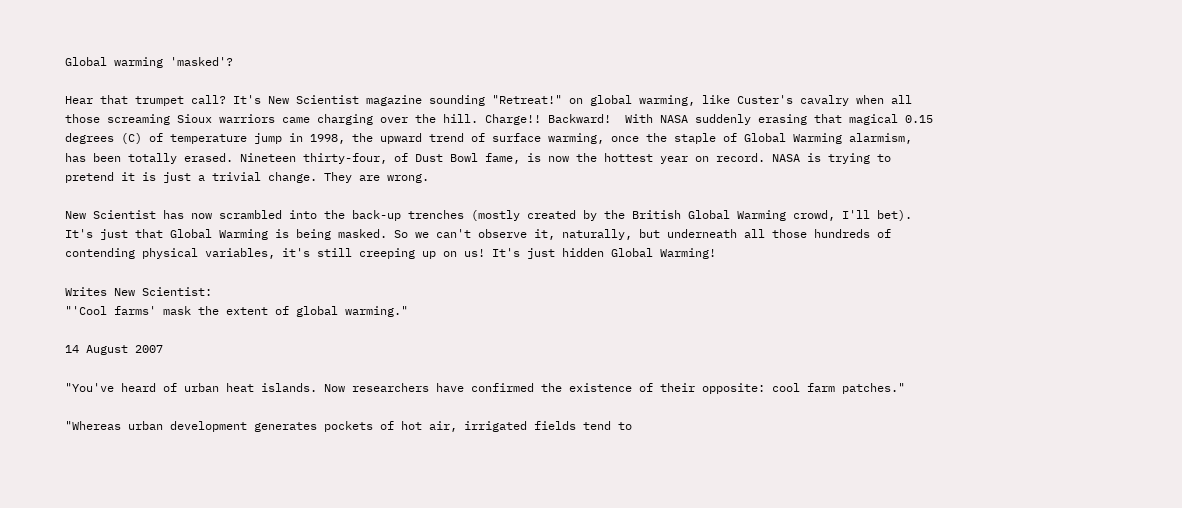Global warming 'masked'?

Hear that trumpet call? It's New Scientist magazine sounding "Retreat!" on global warming, like Custer's cavalry when all those screaming Sioux warriors came charging over the hill. Charge!! Backward!  With NASA suddenly erasing that magical 0.15 degrees (C) of temperature jump in 1998, the upward trend of surface warming, once the staple of Global Warming alarmism, has been totally erased. Nineteen thirty-four, of Dust Bowl fame, is now the hottest year on record. NASA is trying to pretend it is just a trivial change. They are wrong.

New Scientist has now scrambled into the back-up trenches (mostly created by the British Global Warming crowd, I'll bet). It's just that Global Warming is being masked. So we can't observe it, naturally, but underneath all those hundreds of contending physical variables, it's still creeping up on us! It's just hidden Global Warming!

Writes New Scientist:
"'Cool farms' mask the extent of global warming."

14 August 2007

"You've heard of urban heat islands. Now researchers have confirmed the existence of their opposite: cool farm patches."

"Whereas urban development generates pockets of hot air, irrigated fields tend to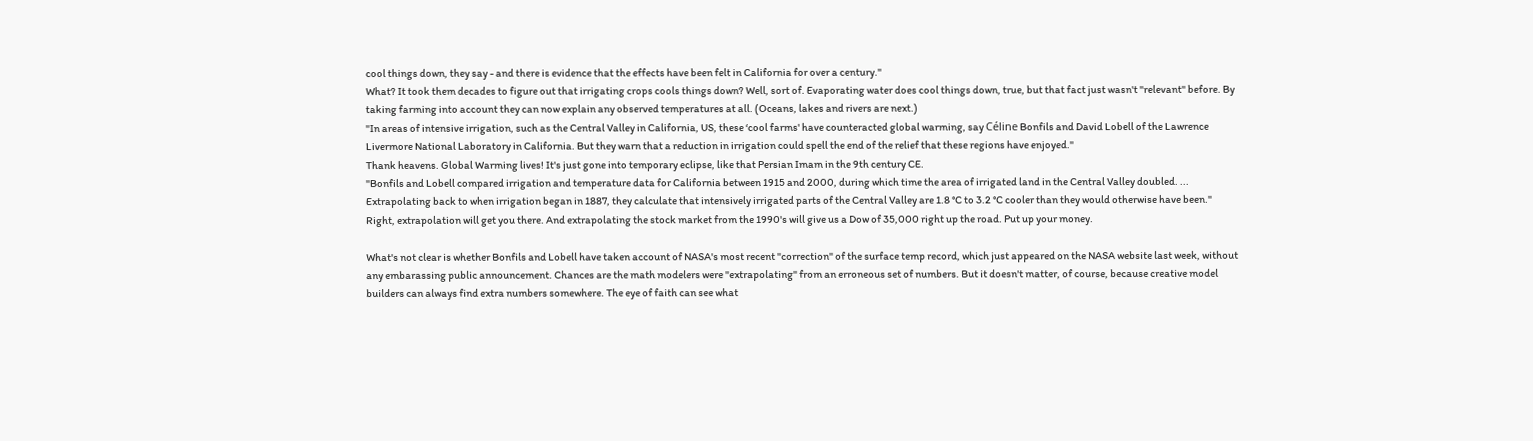cool things down, they say - and there is evidence that the effects have been felt in California for over a century."
What? It took them decades to figure out that irrigating crops cools things down? Well, sort of. Evaporating water does cool things down, true, but that fact just wasn't "relevant" before. By taking farming into account they can now explain any observed temperatures at all. (Oceans, lakes and rivers are next.)
"In areas of intensive irrigation, such as the Central Valley in California, US, these ‘cool farms' have counteracted global warming, say Céline Bonfils and David Lobell of the Lawrence Livermore National Laboratory in California. But they warn that a reduction in irrigation could spell the end of the relief that these regions have enjoyed."
Thank heavens. Global Warming lives! It's just gone into temporary eclipse, like that Persian Imam in the 9th century CE.
"Bonfils and Lobell compared irrigation and temperature data for California between 1915 and 2000, during which time the area of irrigated land in the Central Valley doubled. ... Extrapolating back to when irrigation began in 1887, they calculate that intensively irrigated parts of the Central Valley are 1.8 °C to 3.2 °C cooler than they would otherwise have been."
Right, extrapolation will get you there. And extrapolating the stock market from the 1990's will give us a Dow of 35,000 right up the road. Put up your money.

What's not clear is whether Bonfils and Lobell have taken account of NASA's most recent "correction" of the surface temp record, which just appeared on the NASA website last week, without any embarassing public announcement. Chances are the math modelers were "extrapolating" from an erroneous set of numbers. But it doesn't matter, of course, because creative model builders can always find extra numbers somewhere. The eye of faith can see what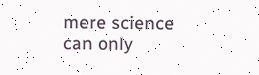mere science can only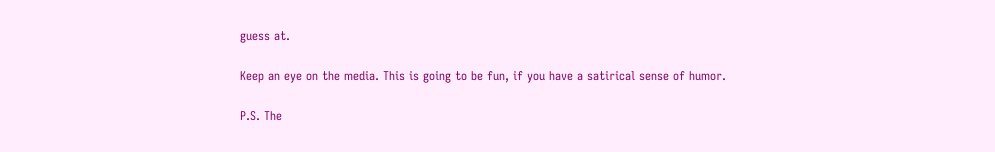guess at.

Keep an eye on the media. This is going to be fun, if you have a satirical sense of humor.

P.S. The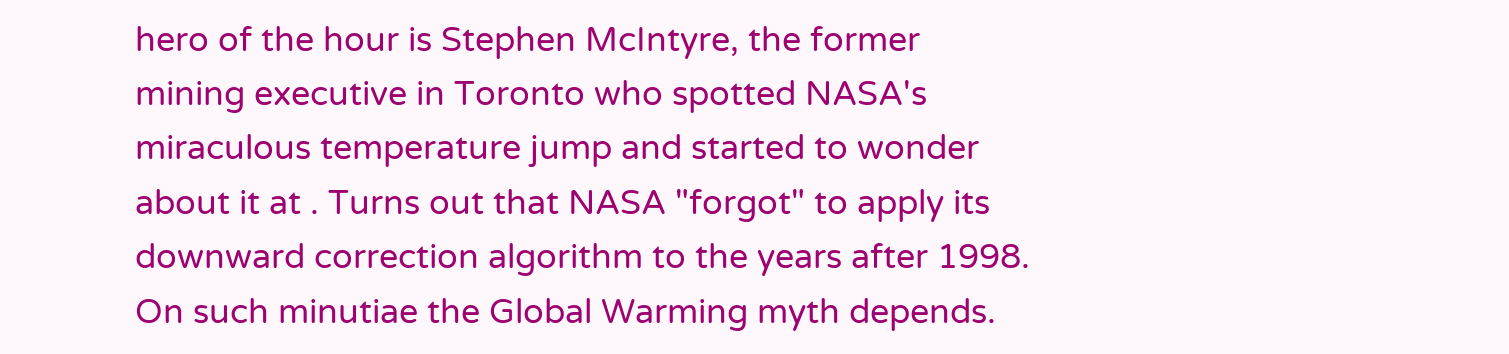hero of the hour is Stephen McIntyre, the former mining executive in Toronto who spotted NASA's miraculous temperature jump and started to wonder about it at . Turns out that NASA "forgot" to apply its downward correction algorithm to the years after 1998. On such minutiae the Global Warming myth depends.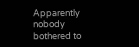Apparently nobody bothered to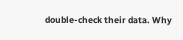double-check their data. Why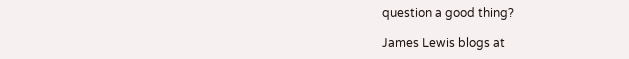question a good thing?

James Lewis blogs at